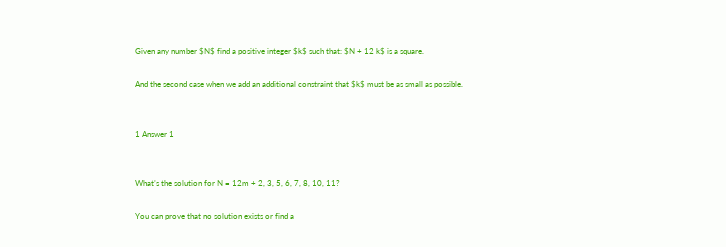Given any number $N$ find a positive integer $k$ such that: $N + 12 k$ is a square.

And the second case when we add an additional constraint that $k$ must be as small as possible.


1 Answer 1


What’s the solution for N = 12m + 2, 3, 5, 6, 7, 8, 10, 11?

You can prove that no solution exists or find a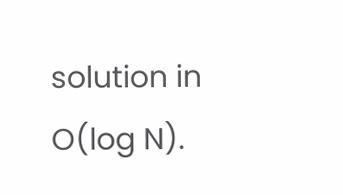solution in O(log N).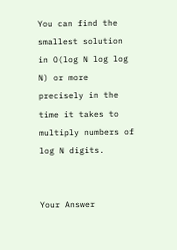You can find the smallest solution in O(log N log log N) or more precisely in the time it takes to multiply numbers of log N digits.


Your Answer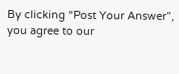By clicking “Post Your Answer”, you agree to our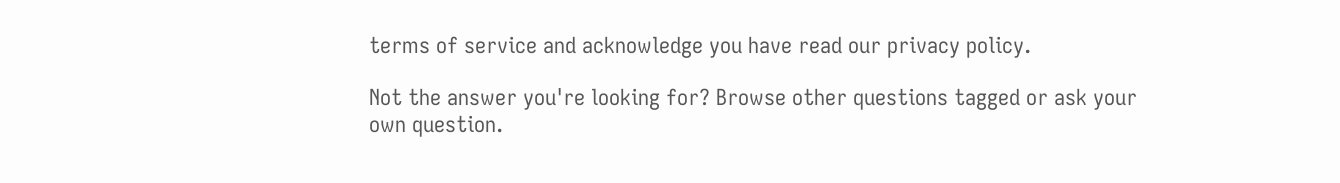terms of service and acknowledge you have read our privacy policy.

Not the answer you're looking for? Browse other questions tagged or ask your own question.